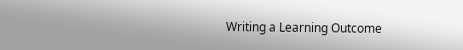Writing a Learning Outcome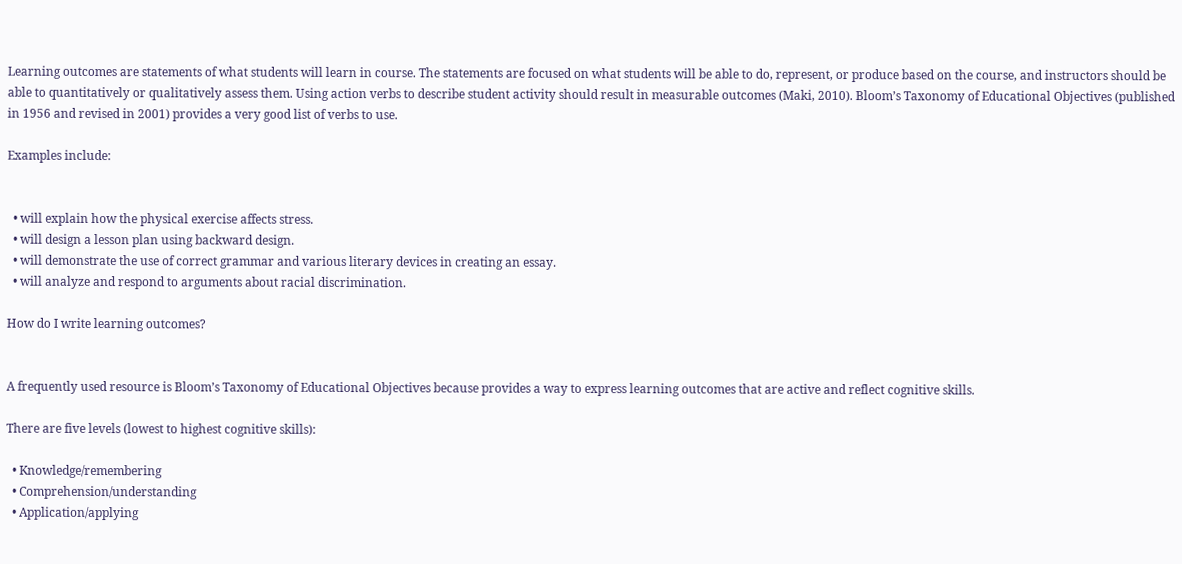Learning outcomes are statements of what students will learn in course. The statements are focused on what students will be able to do, represent, or produce based on the course, and instructors should be able to quantitatively or qualitatively assess them. Using action verbs to describe student activity should result in measurable outcomes (Maki, 2010). Bloom’s Taxonomy of Educational Objectives (published in 1956 and revised in 2001) provides a very good list of verbs to use.

Examples include:


  • will explain how the physical exercise affects stress.
  • will design a lesson plan using backward design.
  • will demonstrate the use of correct grammar and various literary devices in creating an essay.
  • will analyze and respond to arguments about racial discrimination.

How do I write learning outcomes?


A frequently used resource is Bloom’s Taxonomy of Educational Objectives because provides a way to express learning outcomes that are active and reflect cognitive skills.

There are five levels (lowest to highest cognitive skills):

  • Knowledge/remembering
  • Comprehension/understanding
  • Application/applying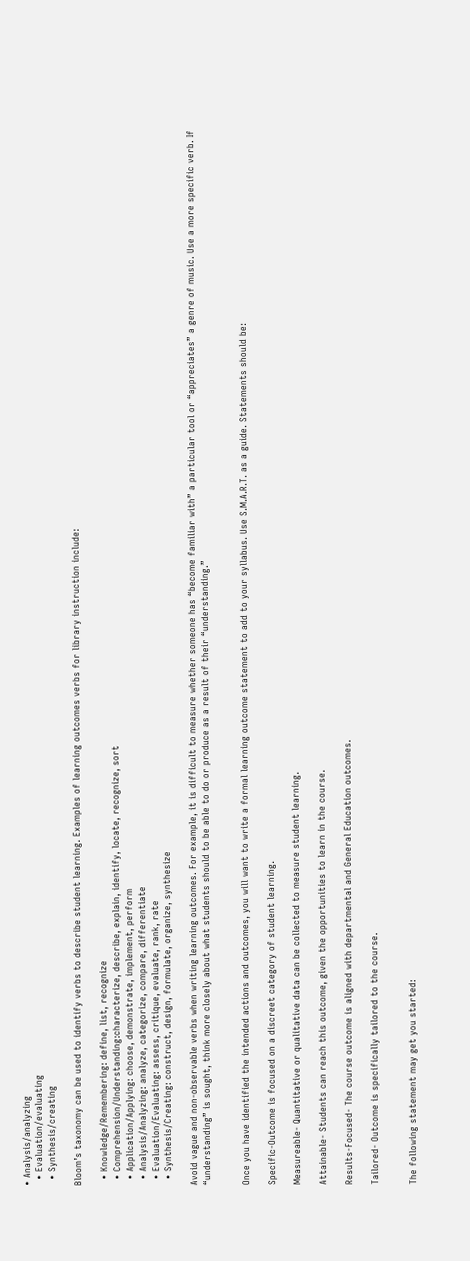• Analysis/analyzing
  • Evaluation/evaluating
  • Synthesis/creating

Bloom’s taxonomy can be used to identify verbs to describe student learning. Examples of learning outcomes verbs for library instruction include:

  • Knowledge/Remembering: define, list, recognize
  • Comprehension/Understanding:characterize, describe, explain, identify, locate, recognize, sort
  • Application/Applying: choose, demonstrate, implement, perform
  • Analysis/Analyzing: analyze, categorize, compare, differentiate
  • Evaluation/Evaluating: assess, critique, evaluate, rank, rate
  • Synthesis/Creating: construct, design, formulate, organize, synthesize

Avoid vague and non-observable verbs when writing learning outcomes. For example, it is difficult to measure whether someone has “become familiar with” a particular tool or “appreciates” a genre of music. Use a more specific verb. If “understanding” is sought, think more closely about what students should to be able to do or produce as a result of their “understanding.”


Once you have identified the intended actions and outcomes, you will want to write a formal learning outcome statement to add to your syllabus. Use S.M.A.R.T. as a guide. Statements should be:

Specific-Outcome is focused on a discreet category of student learning.

Measureable- Quantitative or qualitative data can be collected to measure student learning.

Attainable- Students can reach this outcome, given the opportunities to learn in the course.

Results-Focused- The course outcome is aligned with departmental and General Education outcomes.

Tailored- Outcome is specifically tailored to the course.


The following statement may get you started: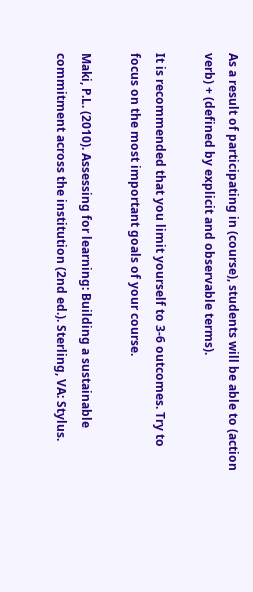As a result of participating in (course), students will be able to (action verb) + (defined by explicit and observable terms).

It is recommended that you limit yourself to 3-6 outcomes. Try to focus on the most important goals of your course.

Maki, P.L. (2010). Assessing for learning: Building a sustainable commitment across the institution (2nd ed.). Sterling, VA: Stylus.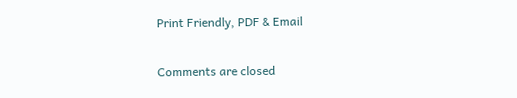Print Friendly, PDF & Email

Comments are closed